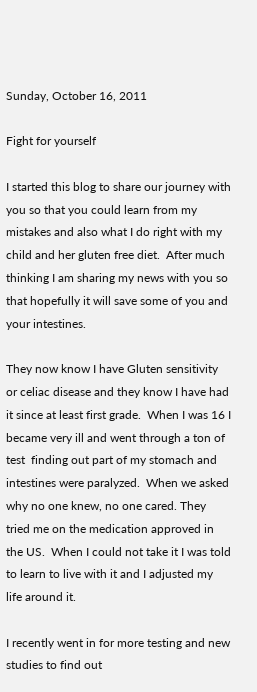Sunday, October 16, 2011

Fight for yourself

I started this blog to share our journey with you so that you could learn from my mistakes and also what I do right with my child and her gluten free diet.  After much thinking I am sharing my news with you so that hopefully it will save some of you and your intestines.

They now know I have Gluten sensitivity or celiac disease and they know I have had it since at least first grade.  When I was 16 I became very ill and went through a ton of test  finding out part of my stomach and  intestines were paralyzed.  When we asked why no one knew, no one cared. They tried me on the medication approved in the US.  When I could not take it I was told to learn to live with it and I adjusted my life around it.

I recently went in for more testing and new studies to find out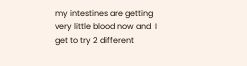my intestines are getting very little blood now and  I get to try 2 different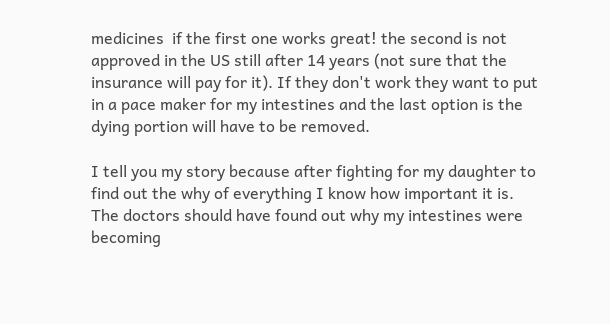medicines  if the first one works great! the second is not approved in the US still after 14 years (not sure that the insurance will pay for it). If they don't work they want to put in a pace maker for my intestines and the last option is the dying portion will have to be removed.

I tell you my story because after fighting for my daughter to find out the why of everything I know how important it is.  The doctors should have found out why my intestines were becoming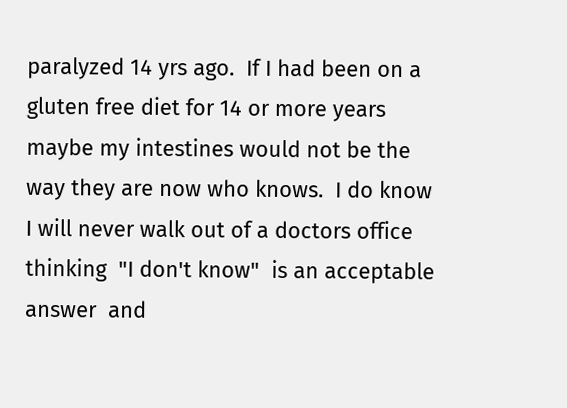paralyzed 14 yrs ago.  If I had been on a gluten free diet for 14 or more years maybe my intestines would not be the way they are now who knows.  I do know I will never walk out of a doctors office thinking  "I don't know"  is an acceptable answer  and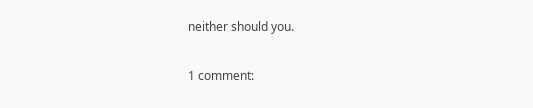neither should you.

1 comment: